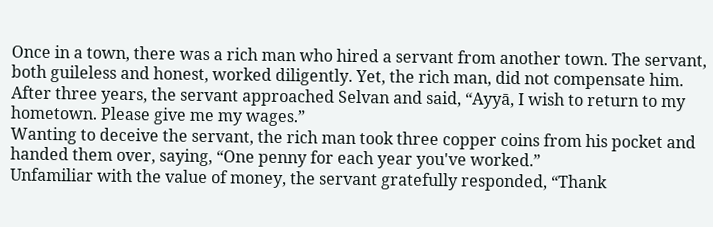Once in a town, there was a rich man who hired a servant from another town. The servant, both guileless and honest, worked diligently. Yet, the rich man, did not compensate him.
After three years, the servant approached Selvan and said, “Ayyā, I wish to return to my hometown. Please give me my wages.”
Wanting to deceive the servant, the rich man took three copper coins from his pocket and handed them over, saying, “One penny for each year you've worked.”
Unfamiliar with the value of money, the servant gratefully responded, “Thank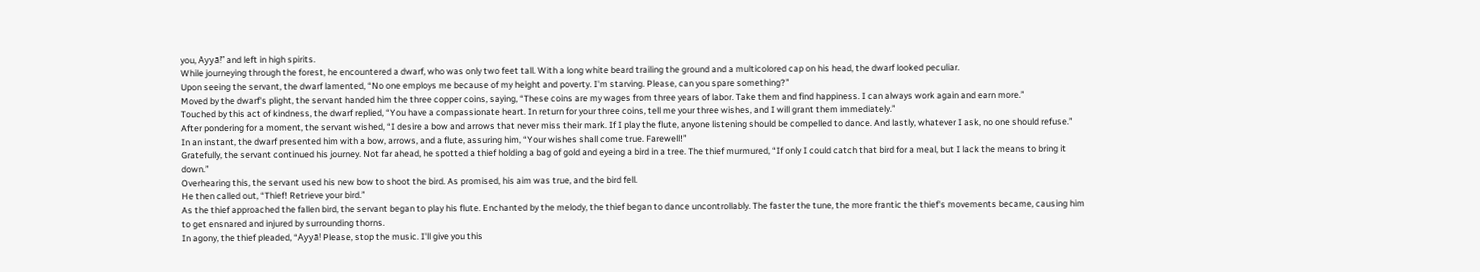you, Ayyā!” and left in high spirits.
While journeying through the forest, he encountered a dwarf, who was only two feet tall. With a long white beard trailing the ground and a multicolored cap on his head, the dwarf looked peculiar.
Upon seeing the servant, the dwarf lamented, “No one employs me because of my height and poverty. I'm starving. Please, can you spare something?”
Moved by the dwarf's plight, the servant handed him the three copper coins, saying, “These coins are my wages from three years of labor. Take them and find happiness. I can always work again and earn more.”
Touched by this act of kindness, the dwarf replied, “You have a compassionate heart. In return for your three coins, tell me your three wishes, and I will grant them immediately.”
After pondering for a moment, the servant wished, “I desire a bow and arrows that never miss their mark. If I play the flute, anyone listening should be compelled to dance. And lastly, whatever I ask, no one should refuse.”
In an instant, the dwarf presented him with a bow, arrows, and a flute, assuring him, “Your wishes shall come true. Farewell!”
Gratefully, the servant continued his journey. Not far ahead, he spotted a thief holding a bag of gold and eyeing a bird in a tree. The thief murmured, “If only I could catch that bird for a meal, but I lack the means to bring it down.”
Overhearing this, the servant used his new bow to shoot the bird. As promised, his aim was true, and the bird fell.
He then called out, “Thief! Retrieve your bird.”
As the thief approached the fallen bird, the servant began to play his flute. Enchanted by the melody, the thief began to dance uncontrollably. The faster the tune, the more frantic the thief's movements became, causing him to get ensnared and injured by surrounding thorns.
In agony, the thief pleaded, “Ayyā! Please, stop the music. I'll give you this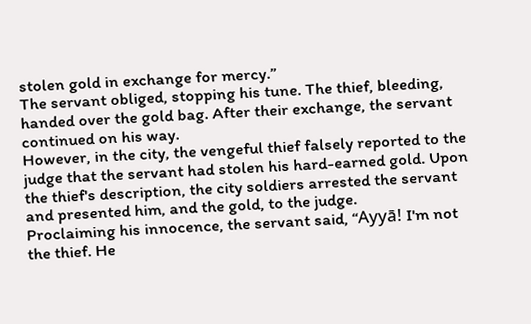stolen gold in exchange for mercy.”
The servant obliged, stopping his tune. The thief, bleeding, handed over the gold bag. After their exchange, the servant continued on his way.
However, in the city, the vengeful thief falsely reported to the judge that the servant had stolen his hard-earned gold. Upon the thief's description, the city soldiers arrested the servant and presented him, and the gold, to the judge.
Proclaiming his innocence, the servant said, “Ayyā! I'm not the thief. He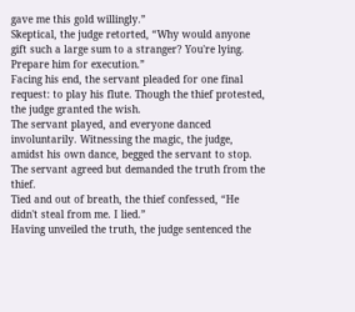gave me this gold willingly.”
Skeptical, the judge retorted, “Why would anyone gift such a large sum to a stranger? You're lying. Prepare him for execution.”
Facing his end, the servant pleaded for one final request: to play his flute. Though the thief protested, the judge granted the wish.
The servant played, and everyone danced involuntarily. Witnessing the magic, the judge, amidst his own dance, begged the servant to stop. The servant agreed but demanded the truth from the thief.
Tied and out of breath, the thief confessed, “He didn't steal from me. I lied.”
Having unveiled the truth, the judge sentenced the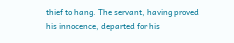thief to hang. The servant, having proved his innocence, departed for his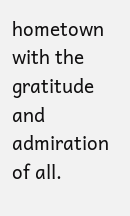hometown with the gratitude and admiration of all.